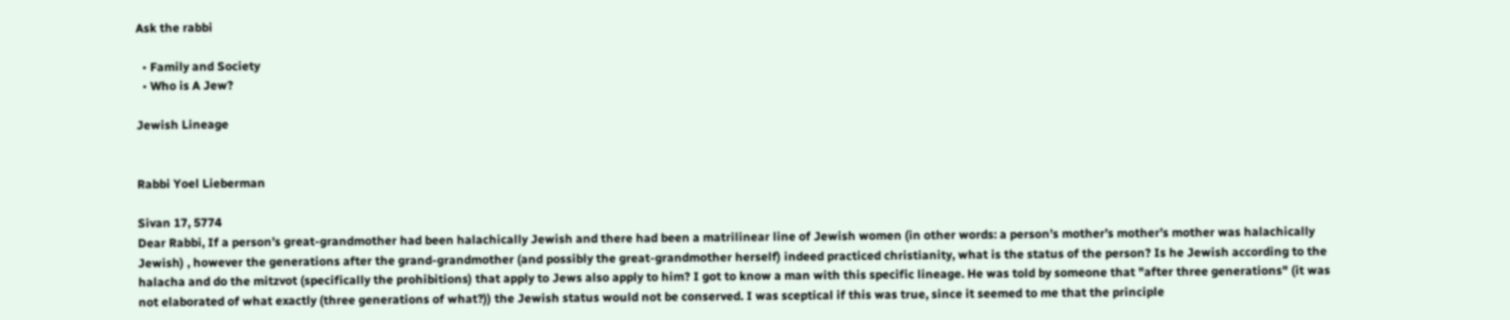Ask the rabbi

  • Family and Society
  • Who is A Jew?

Jewish Lineage


Rabbi Yoel Lieberman

Sivan 17, 5774
Dear Rabbi, If a person’s great-grandmother had been halachically Jewish and there had been a matrilinear line of Jewish women (in other words: a person’s mother’s mother’s mother was halachically Jewish) , however the generations after the grand-grandmother (and possibly the great-grandmother herself) indeed practiced christianity, what is the status of the person? Is he Jewish according to the halacha and do the mitzvot (specifically the prohibitions) that apply to Jews also apply to him? I got to know a man with this specific lineage. He was told by someone that "after three generations" (it was not elaborated of what exactly (three generations of what?)) the Jewish status would not be conserved. I was sceptical if this was true, since it seemed to me that the principle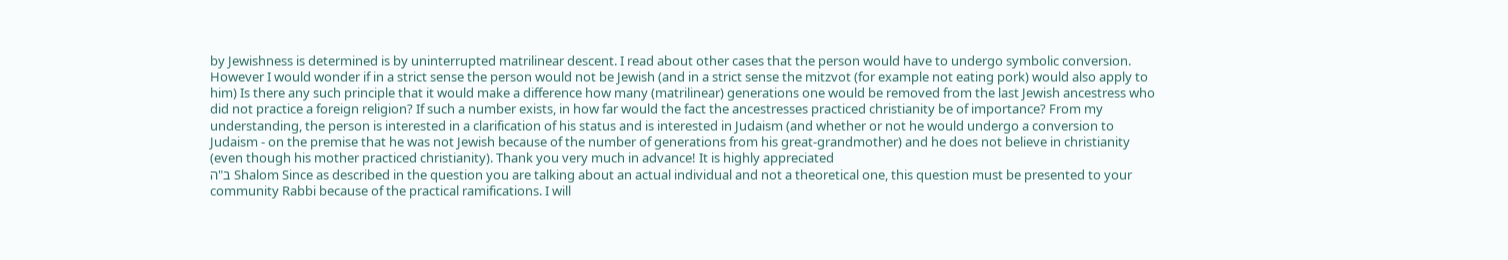by Jewishness is determined is by uninterrupted matrilinear descent. I read about other cases that the person would have to undergo symbolic conversion. However I would wonder if in a strict sense the person would not be Jewish (and in a strict sense the mitzvot (for example not eating pork) would also apply to him) Is there any such principle that it would make a difference how many (matrilinear) generations one would be removed from the last Jewish ancestress who did not practice a foreign religion? If such a number exists, in how far would the fact the ancestresses practiced christianity be of importance? From my understanding, the person is interested in a clarification of his status and is interested in Judaism (and whether or not he would undergo a conversion to Judaism - on the premise that he was not Jewish because of the number of generations from his great-grandmother) and he does not believe in christianity (even though his mother practiced christianity). Thank you very much in advance! It is highly appreciated
ב"ה Shalom Since as described in the question you are talking about an actual individual and not a theoretical one, this question must be presented to your community Rabbi because of the practical ramifications. I will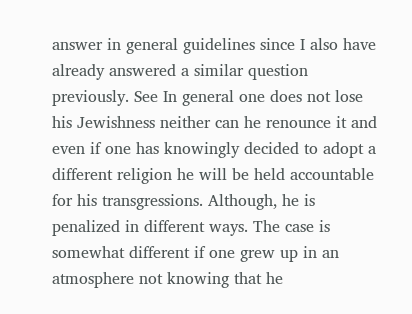answer in general guidelines since I also have already answered a similar question previously. See In general one does not lose his Jewishness neither can he renounce it and even if one has knowingly decided to adopt a different religion he will be held accountable for his transgressions. Although, he is penalized in different ways. The case is somewhat different if one grew up in an atmosphere not knowing that he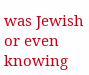was Jewish or even knowing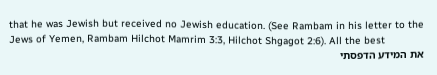that he was Jewish but received no Jewish education. (See Rambam in his letter to the Jews of Yemen, Rambam Hilchot Mamrim 3:3, Hilchot Shgagot 2:6). All the best
את המידע הדפסתי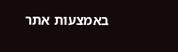באמצעות אתר